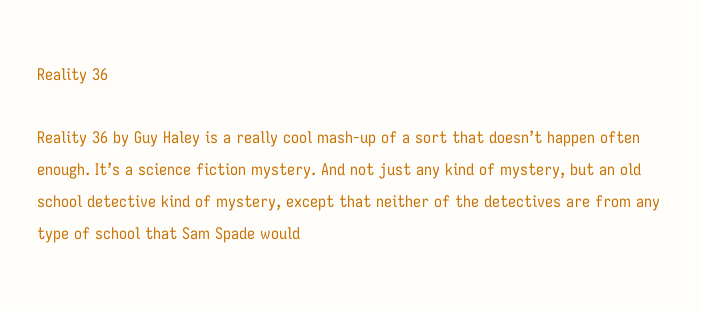Reality 36

Reality 36 by Guy Haley is a really cool mash-up of a sort that doesn’t happen often enough. It’s a science fiction mystery. And not just any kind of mystery, but an old school detective kind of mystery, except that neither of the detectives are from any type of school that Sam Spade would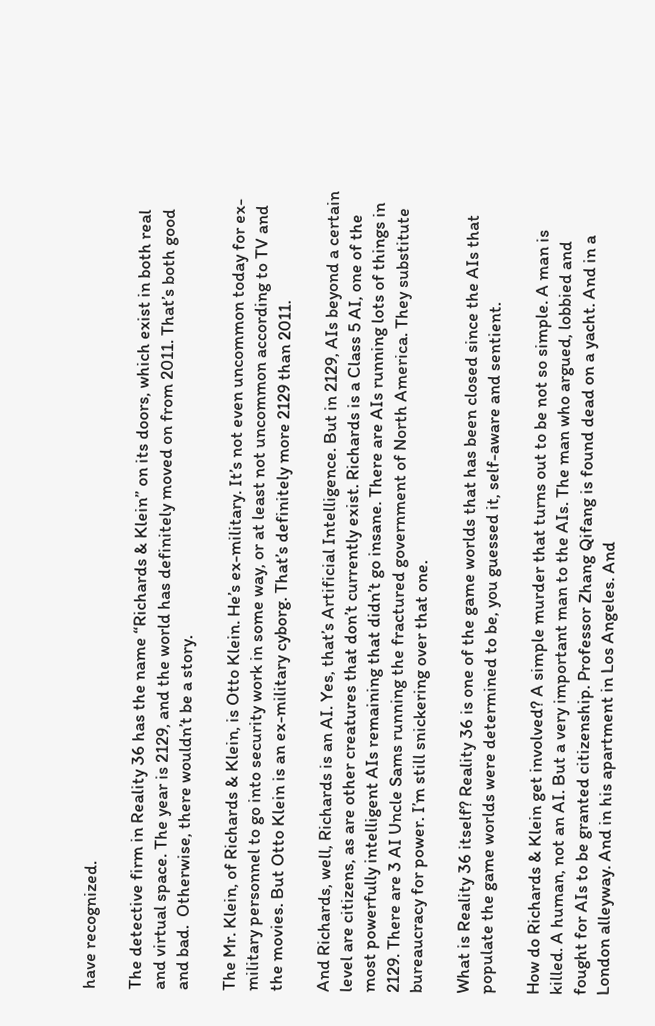have recognized.

The detective firm in Reality 36 has the name “Richards & Klein” on its doors, which exist in both real and virtual space. The year is 2129, and the world has definitely moved on from 2011. That’s both good and bad.  Otherwise, there wouldn’t be a story.

The Mr. Klein, of Richards & Klein, is Otto Klein. He’s ex-military. It’s not even uncommon today for ex-military personnel to go into security work in some way, or at least not uncommon according to TV and the movies. But Otto Klein is an ex-military cyborg. That’s definitely more 2129 than 2011.

And Richards, well, Richards is an AI. Yes, that’s Artificial Intelligence. But in 2129, AIs beyond a certain level are citizens, as are other creatures that don’t currently exist. Richards is a Class 5 AI, one of the most powerfully intelligent AIs remaining that didn’t go insane. There are AIs running lots of things in 2129. There are 3 AI Uncle Sams running the fractured government of North America. They substitute bureaucracy for power. I’m still snickering over that one.

What is Reality 36 itself? Reality 36 is one of the game worlds that has been closed since the AIs that populate the game worlds were determined to be, you guessed it, self-aware and sentient.

How do Richards & Klein get involved? A simple murder that turns out to be not so simple. A man is killed. A human, not an AI. But a very important man to the AIs. The man who argued, lobbied and fought for AIs to be granted citizenship. Professor Zhang Qifang is found dead on a yacht. And in a London alleyway. And in his apartment in Los Angeles. And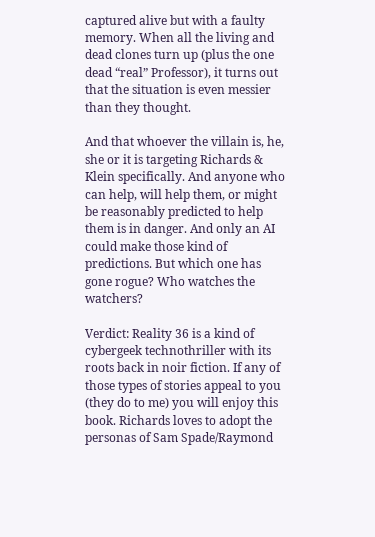captured alive but with a faulty memory. When all the living and dead clones turn up (plus the one dead “real” Professor), it turns out that the situation is even messier than they thought.

And that whoever the villain is, he, she or it is targeting Richards & Klein specifically. And anyone who can help, will help them, or might be reasonably predicted to help them is in danger. And only an AI could make those kind of predictions. But which one has gone rogue? Who watches the watchers?

Verdict: Reality 36 is a kind of cybergeek technothriller with its roots back in noir fiction. If any of those types of stories appeal to you (they do to me) you will enjoy this book. Richards loves to adopt the personas of Sam Spade/Raymond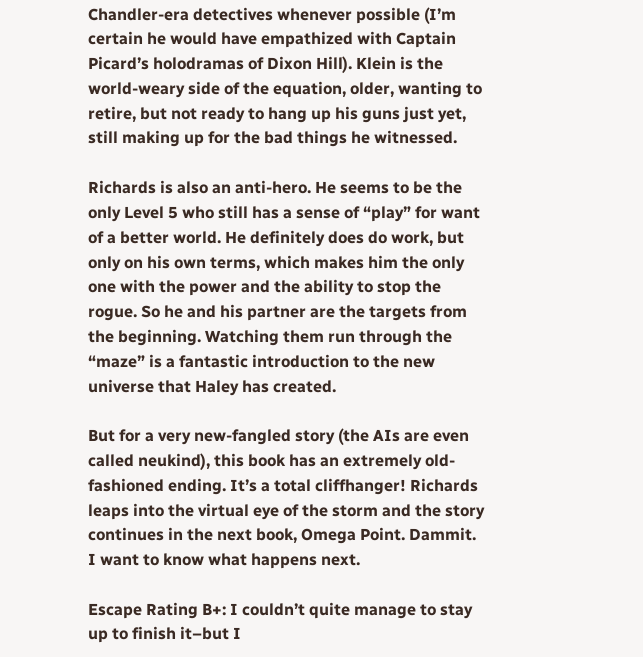Chandler-era detectives whenever possible (I’m certain he would have empathized with Captain Picard’s holodramas of Dixon Hill). Klein is the world-weary side of the equation, older, wanting to retire, but not ready to hang up his guns just yet, still making up for the bad things he witnessed.

Richards is also an anti-hero. He seems to be the only Level 5 who still has a sense of “play” for want of a better world. He definitely does do work, but only on his own terms, which makes him the only one with the power and the ability to stop the rogue. So he and his partner are the targets from the beginning. Watching them run through the “maze” is a fantastic introduction to the new universe that Haley has created.

But for a very new-fangled story (the AIs are even called neukind), this book has an extremely old-fashioned ending. It’s a total cliffhanger! Richards leaps into the virtual eye of the storm and the story continues in the next book, Omega Point. Dammit. I want to know what happens next.

Escape Rating B+: I couldn’t quite manage to stay up to finish it–but I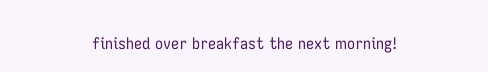finished over breakfast the next morning!